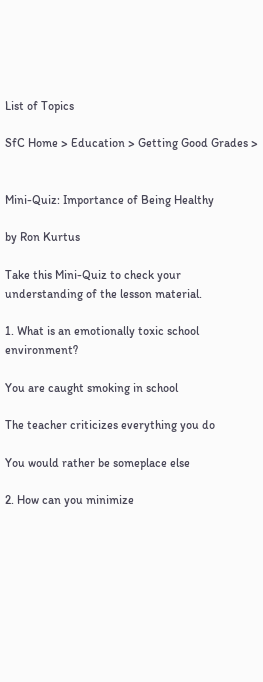List of Topics

SfC Home > Education > Getting Good Grades >


Mini-Quiz: Importance of Being Healthy

by Ron Kurtus

Take this Mini-Quiz to check your understanding of the lesson material.

1. What is an emotionally toxic school environment?

You are caught smoking in school

The teacher criticizes everything you do

You would rather be someplace else

2. How can you minimize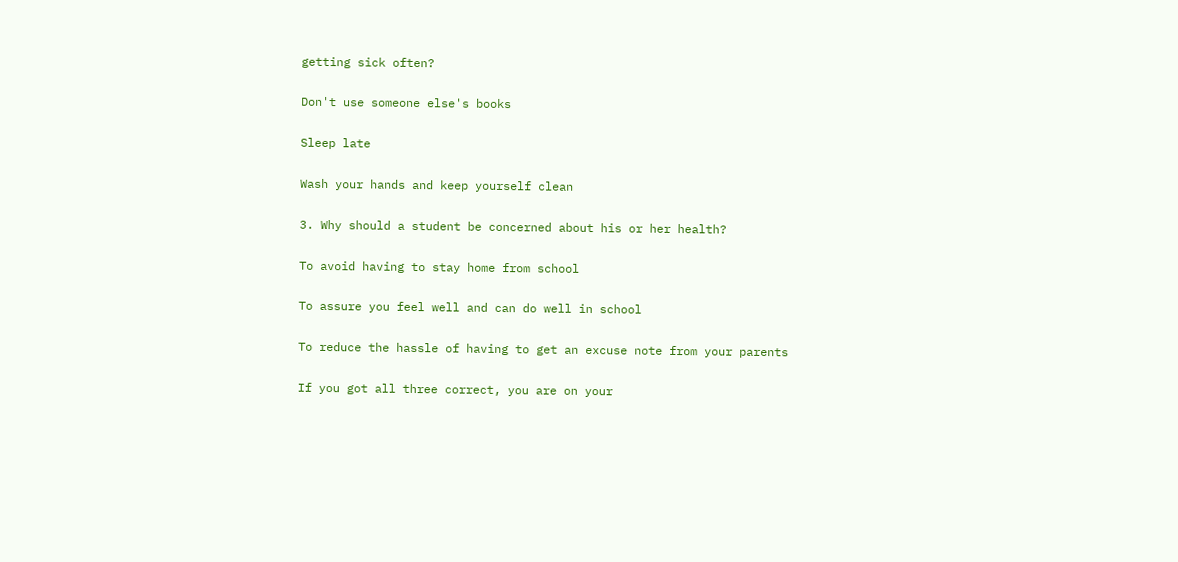getting sick often?

Don't use someone else's books

Sleep late

Wash your hands and keep yourself clean

3. Why should a student be concerned about his or her health?

To avoid having to stay home from school

To assure you feel well and can do well in school

To reduce the hassle of having to get an excuse note from your parents

If you got all three correct, you are on your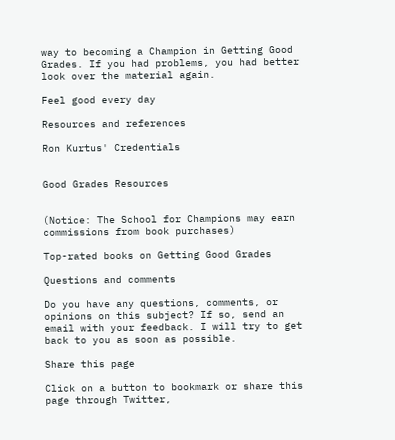way to becoming a Champion in Getting Good Grades. If you had problems, you had better look over the material again.

Feel good every day

Resources and references

Ron Kurtus' Credentials


Good Grades Resources


(Notice: The School for Champions may earn commissions from book purchases)

Top-rated books on Getting Good Grades

Questions and comments

Do you have any questions, comments, or opinions on this subject? If so, send an email with your feedback. I will try to get back to you as soon as possible.

Share this page

Click on a button to bookmark or share this page through Twitter,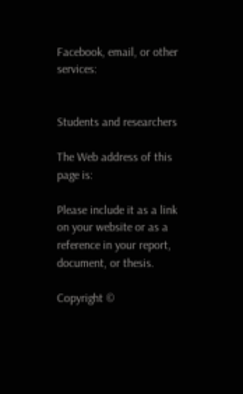Facebook, email, or other services:


Students and researchers

The Web address of this page is:

Please include it as a link on your website or as a reference in your report, document, or thesis.

Copyright ©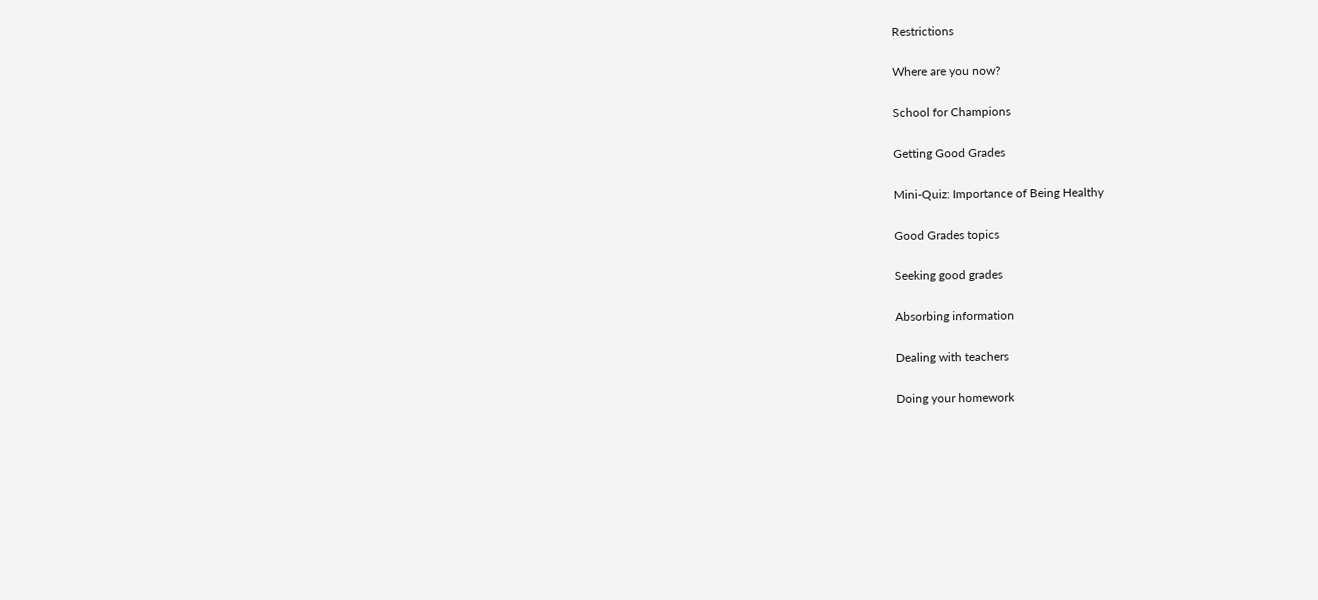Restrictions

Where are you now?

School for Champions

Getting Good Grades

Mini-Quiz: Importance of Being Healthy

Good Grades topics

Seeking good grades

Absorbing information

Dealing with teachers

Doing your homework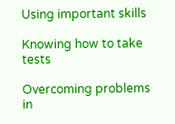Using important skills

Knowing how to take tests

Overcoming problems in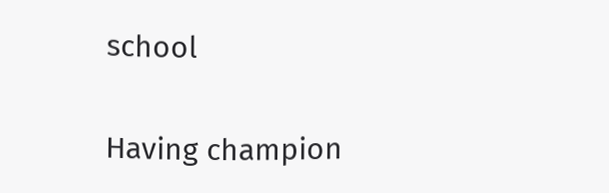school

Having champion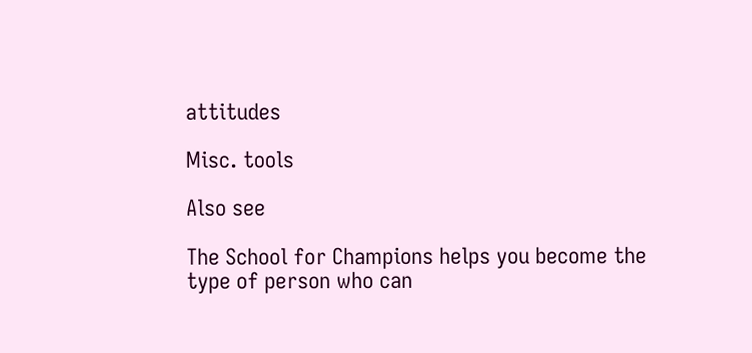attitudes

Misc. tools

Also see

The School for Champions helps you become the type of person who can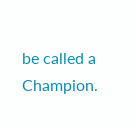be called a Champion.